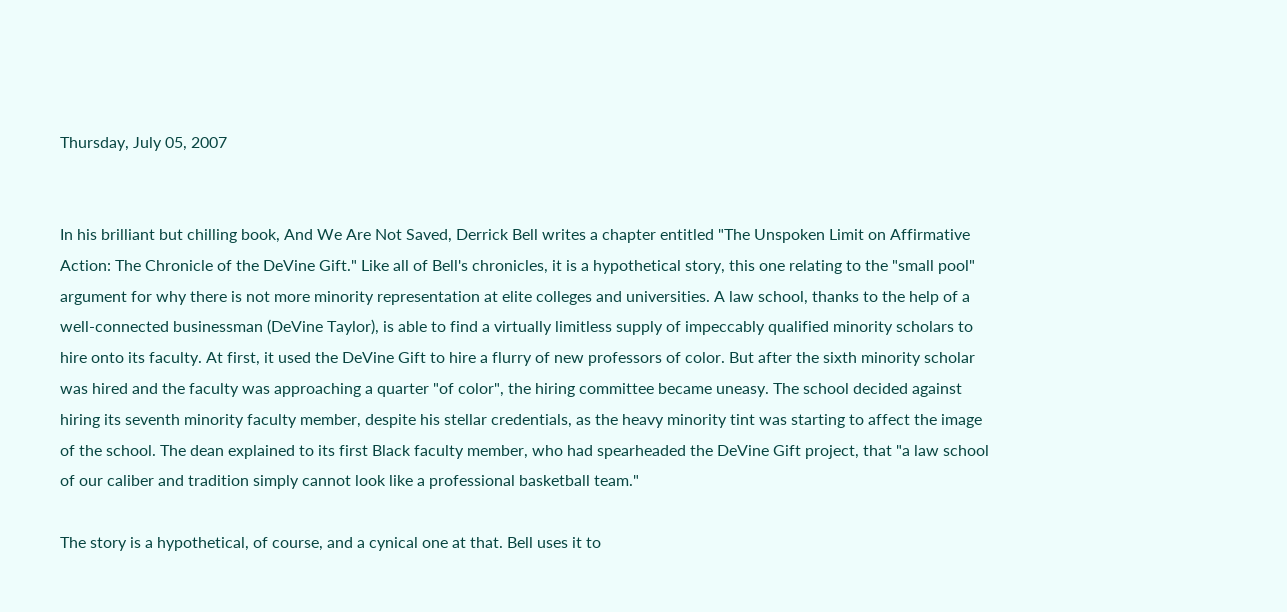Thursday, July 05, 2007


In his brilliant but chilling book, And We Are Not Saved, Derrick Bell writes a chapter entitled "The Unspoken Limit on Affirmative Action: The Chronicle of the DeVine Gift." Like all of Bell's chronicles, it is a hypothetical story, this one relating to the "small pool" argument for why there is not more minority representation at elite colleges and universities. A law school, thanks to the help of a well-connected businessman (DeVine Taylor), is able to find a virtually limitless supply of impeccably qualified minority scholars to hire onto its faculty. At first, it used the DeVine Gift to hire a flurry of new professors of color. But after the sixth minority scholar was hired and the faculty was approaching a quarter "of color", the hiring committee became uneasy. The school decided against hiring its seventh minority faculty member, despite his stellar credentials, as the heavy minority tint was starting to affect the image of the school. The dean explained to its first Black faculty member, who had spearheaded the DeVine Gift project, that "a law school of our caliber and tradition simply cannot look like a professional basketball team."

The story is a hypothetical, of course, and a cynical one at that. Bell uses it to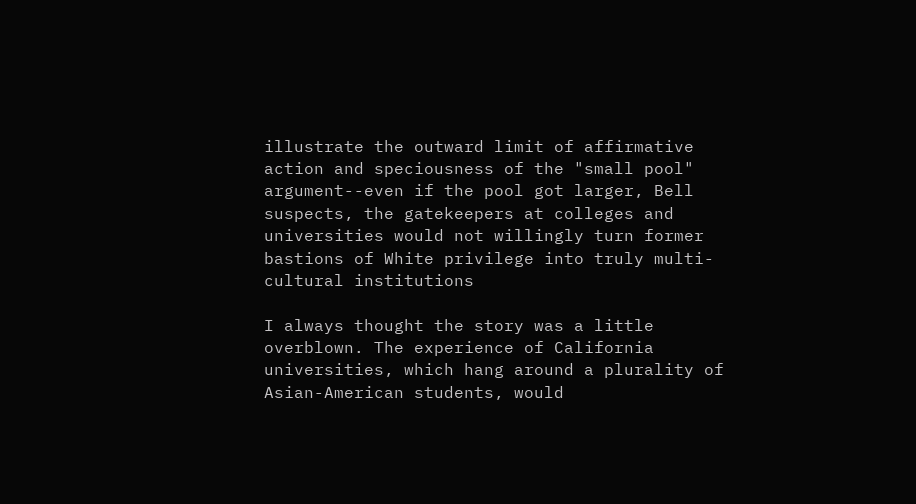illustrate the outward limit of affirmative action and speciousness of the "small pool" argument--even if the pool got larger, Bell suspects, the gatekeepers at colleges and universities would not willingly turn former bastions of White privilege into truly multi-cultural institutions

I always thought the story was a little overblown. The experience of California universities, which hang around a plurality of Asian-American students, would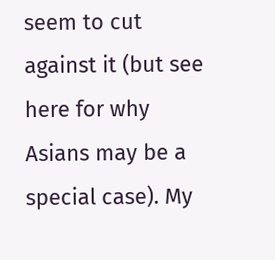seem to cut against it (but see here for why Asians may be a special case). My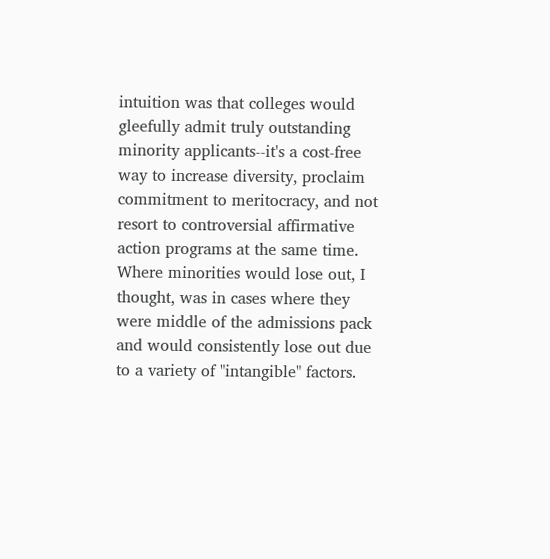intuition was that colleges would gleefully admit truly outstanding minority applicants--it's a cost-free way to increase diversity, proclaim commitment to meritocracy, and not resort to controversial affirmative action programs at the same time. Where minorities would lose out, I thought, was in cases where they were middle of the admissions pack and would consistently lose out due to a variety of "intangible" factors.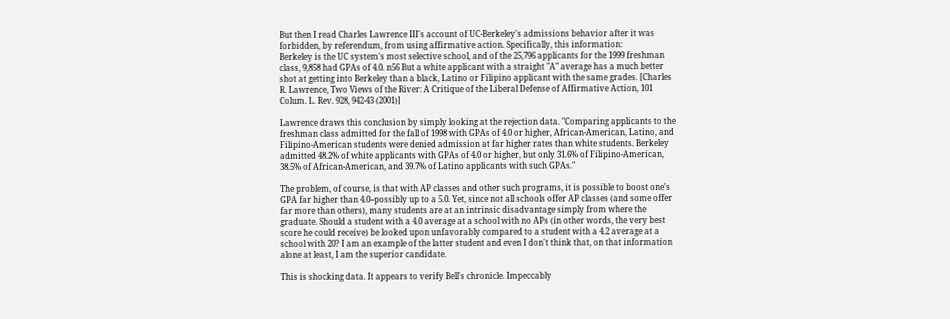But then I read Charles Lawrence III's account of UC-Berkeley's admissions behavior after it was forbidden, by referendum, from using affirmative action. Specifically, this information:
Berkeley is the UC system's most selective school, and of the 25,796 applicants for the 1999 freshman class, 9,858 had GPAs of 4.0. n56 But a white applicant with a straight "A" average has a much better shot at getting into Berkeley than a black, Latino or Filipino applicant with the same grades. [Charles R. Lawrence, Two Views of the River: A Critique of the Liberal Defense of Affirmative Action, 101 Colum. L. Rev. 928, 942-43 (2001)]

Lawrence draws this conclusion by simply looking at the rejection data. "Comparing applicants to the freshman class admitted for the fall of 1998 with GPAs of 4.0 or higher, African-American, Latino, and Filipino-American students were denied admission at far higher rates than white students. Berkeley admitted 48.2% of white applicants with GPAs of 4.0 or higher, but only 31.6% of Filipino-American, 38.5% of African-American, and 39.7% of Latino applicants with such GPAs."

The problem, of course, is that with AP classes and other such programs, it is possible to boost one's GPA far higher than 4.0--possibly up to a 5.0. Yet, since not all schools offer AP classes (and some offer far more than others), many students are at an intrinsic disadvantage simply from where the graduate. Should a student with a 4.0 average at a school with no APs (in other words, the very best score he could receive) be looked upon unfavorably compared to a student with a 4.2 average at a school with 20? I am an example of the latter student and even I don't think that, on that information alone at least, I am the superior candidate.

This is shocking data. It appears to verify Bell's chronicle. Impeccably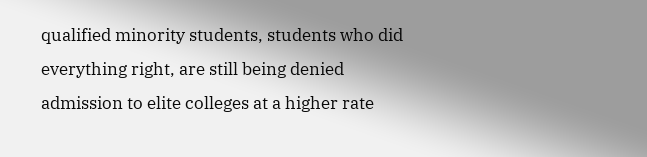qualified minority students, students who did everything right, are still being denied admission to elite colleges at a higher rate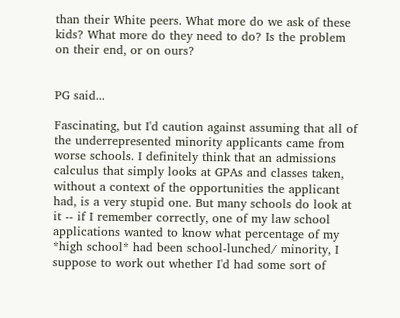than their White peers. What more do we ask of these kids? What more do they need to do? Is the problem on their end, or on ours?


PG said...

Fascinating, but I'd caution against assuming that all of the underrepresented minority applicants came from worse schools. I definitely think that an admissions calculus that simply looks at GPAs and classes taken, without a context of the opportunities the applicant had, is a very stupid one. But many schools do look at it -- if I remember correctly, one of my law school applications wanted to know what percentage of my *high school* had been school-lunched/ minority, I suppose to work out whether I'd had some sort of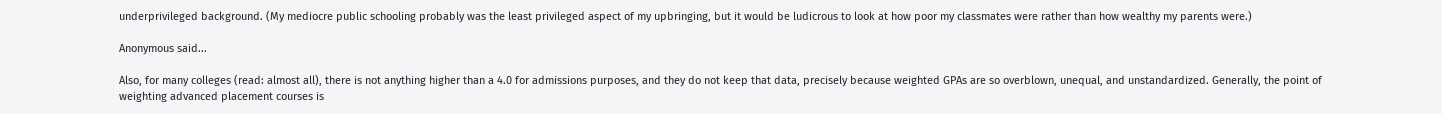underprivileged background. (My mediocre public schooling probably was the least privileged aspect of my upbringing, but it would be ludicrous to look at how poor my classmates were rather than how wealthy my parents were.)

Anonymous said...

Also, for many colleges (read: almost all), there is not anything higher than a 4.0 for admissions purposes, and they do not keep that data, precisely because weighted GPAs are so overblown, unequal, and unstandardized. Generally, the point of weighting advanced placement courses is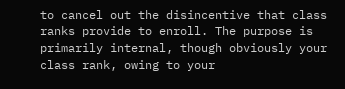to cancel out the disincentive that class ranks provide to enroll. The purpose is primarily internal, though obviously your class rank, owing to your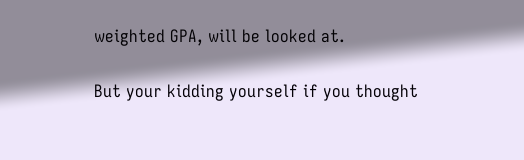weighted GPA, will be looked at.

But your kidding yourself if you thought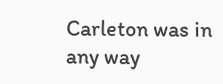Carleton was in any way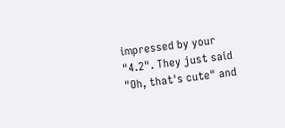impressed by your "4.2". They just said "Oh, that's cute" and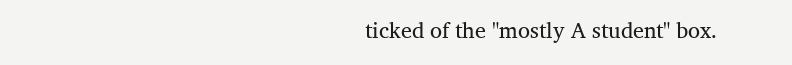ticked of the "mostly A student" box.